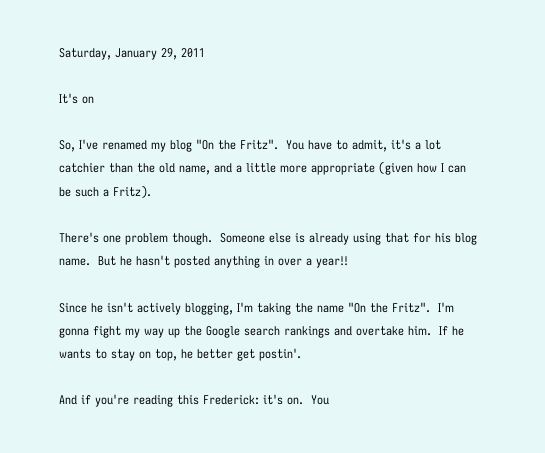Saturday, January 29, 2011

It's on

So, I've renamed my blog "On the Fritz".  You have to admit, it's a lot catchier than the old name, and a little more appropriate (given how I can be such a Fritz).

There's one problem though.  Someone else is already using that for his blog name.  But he hasn't posted anything in over a year!!

Since he isn't actively blogging, I'm taking the name "On the Fritz".  I'm gonna fight my way up the Google search rankings and overtake him.  If he wants to stay on top, he better get postin'.

And if you're reading this Frederick: it's on.  You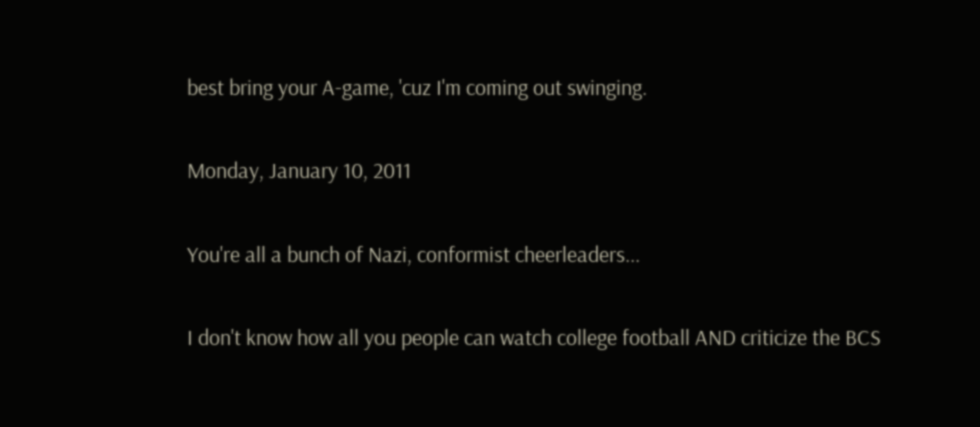best bring your A-game, 'cuz I'm coming out swinging.

Monday, January 10, 2011

You're all a bunch of Nazi, conformist cheerleaders...

I don't know how all you people can watch college football AND criticize the BCS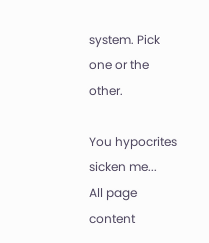system. Pick one or the other.

You hypocrites sicken me...
All page content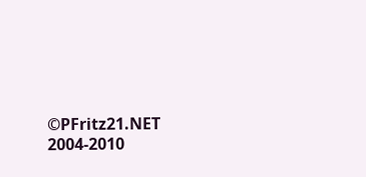©PFritz21.NET 2004-2010